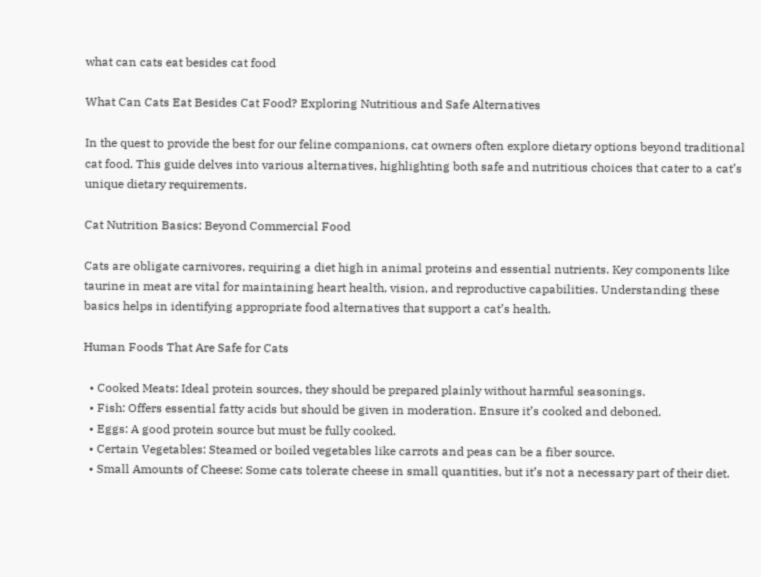what can cats eat besides cat food

What Can Cats Eat Besides Cat Food? Exploring Nutritious and Safe Alternatives

In the quest to provide the best for our feline companions, cat owners often explore dietary options beyond traditional cat food. This guide delves into various alternatives, highlighting both safe and nutritious choices that cater to a cat’s unique dietary requirements.

Cat Nutrition Basics: Beyond Commercial Food

Cats are obligate carnivores, requiring a diet high in animal proteins and essential nutrients. Key components like taurine in meat are vital for maintaining heart health, vision, and reproductive capabilities. Understanding these basics helps in identifying appropriate food alternatives that support a cat’s health.

Human Foods That Are Safe for Cats

  • Cooked Meats: Ideal protein sources, they should be prepared plainly without harmful seasonings.
  • Fish: Offers essential fatty acids but should be given in moderation. Ensure it’s cooked and deboned.
  • Eggs: A good protein source but must be fully cooked.
  • Certain Vegetables: Steamed or boiled vegetables like carrots and peas can be a fiber source.
  • Small Amounts of Cheese: Some cats tolerate cheese in small quantities, but it’s not a necessary part of their diet.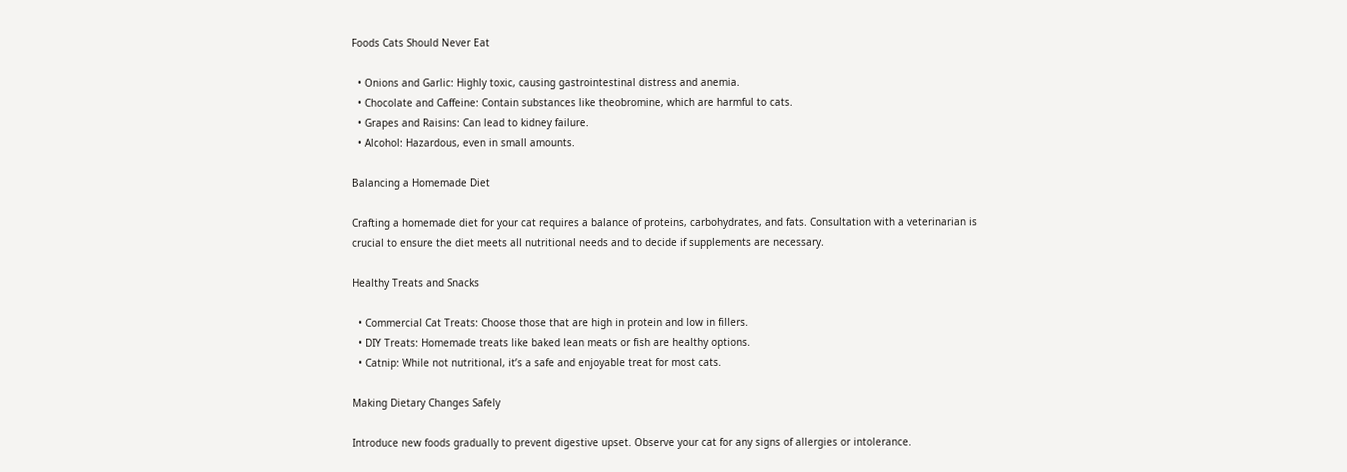Foods Cats Should Never Eat

  • Onions and Garlic: Highly toxic, causing gastrointestinal distress and anemia.
  • Chocolate and Caffeine: Contain substances like theobromine, which are harmful to cats.
  • Grapes and Raisins: Can lead to kidney failure.
  • Alcohol: Hazardous, even in small amounts.

Balancing a Homemade Diet

Crafting a homemade diet for your cat requires a balance of proteins, carbohydrates, and fats. Consultation with a veterinarian is crucial to ensure the diet meets all nutritional needs and to decide if supplements are necessary.

Healthy Treats and Snacks

  • Commercial Cat Treats: Choose those that are high in protein and low in fillers.
  • DIY Treats: Homemade treats like baked lean meats or fish are healthy options.
  • Catnip: While not nutritional, it’s a safe and enjoyable treat for most cats.

Making Dietary Changes Safely

Introduce new foods gradually to prevent digestive upset. Observe your cat for any signs of allergies or intolerance.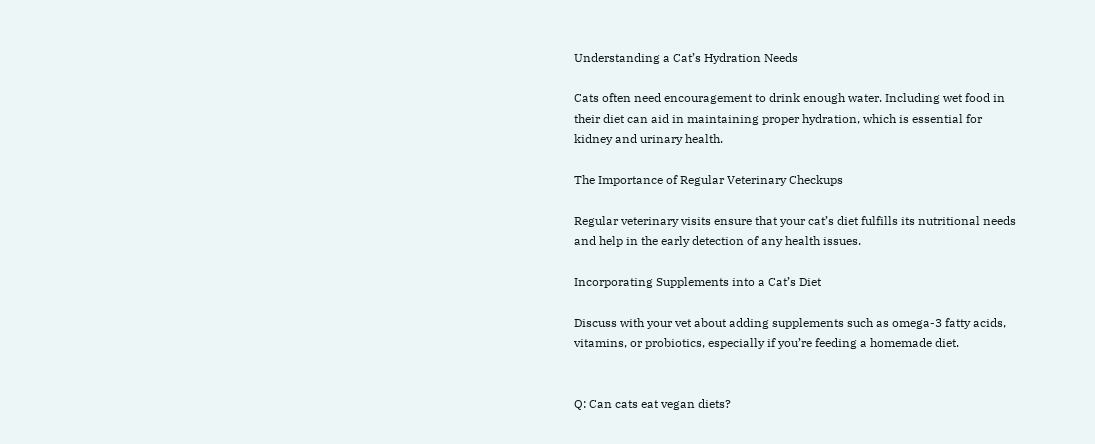Understanding a Cat’s Hydration Needs

Cats often need encouragement to drink enough water. Including wet food in their diet can aid in maintaining proper hydration, which is essential for kidney and urinary health.

The Importance of Regular Veterinary Checkups

Regular veterinary visits ensure that your cat’s diet fulfills its nutritional needs and help in the early detection of any health issues.

Incorporating Supplements into a Cat’s Diet

Discuss with your vet about adding supplements such as omega-3 fatty acids, vitamins, or probiotics, especially if you’re feeding a homemade diet.


Q: Can cats eat vegan diets?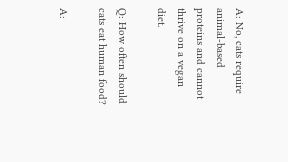A: No, cats require animal-based proteins and cannot thrive on a vegan diet.

Q: How often should cats eat human food?

A: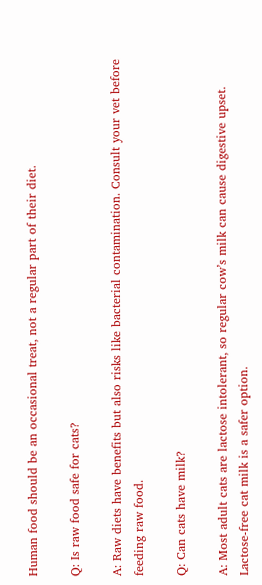Human food should be an occasional treat, not a regular part of their diet.

Q: Is raw food safe for cats?

A: Raw diets have benefits but also risks like bacterial contamination. Consult your vet before feeding raw food.

Q: Can cats have milk?

A: Most adult cats are lactose intolerant, so regular cow’s milk can cause digestive upset. Lactose-free cat milk is a safer option.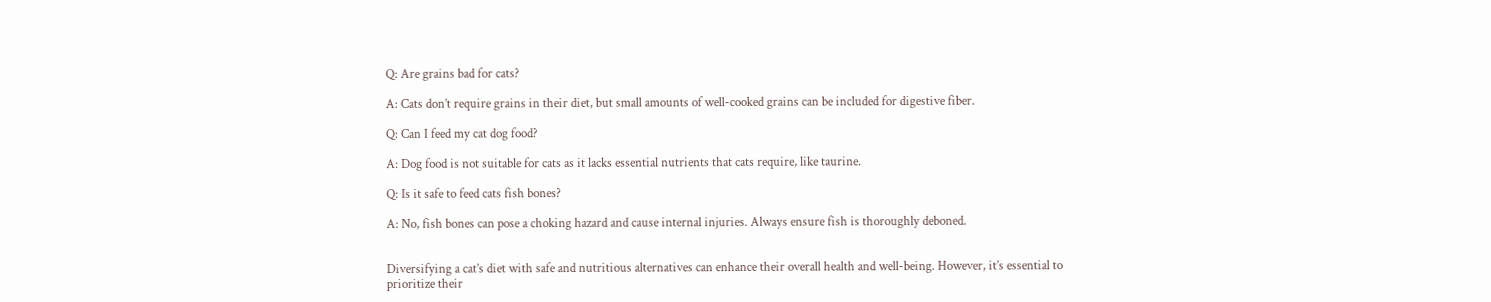Q: Are grains bad for cats?

A: Cats don’t require grains in their diet, but small amounts of well-cooked grains can be included for digestive fiber.

Q: Can I feed my cat dog food?

A: Dog food is not suitable for cats as it lacks essential nutrients that cats require, like taurine.

Q: Is it safe to feed cats fish bones?

A: No, fish bones can pose a choking hazard and cause internal injuries. Always ensure fish is thoroughly deboned.


Diversifying a cat’s diet with safe and nutritious alternatives can enhance their overall health and well-being. However, it’s essential to prioritize their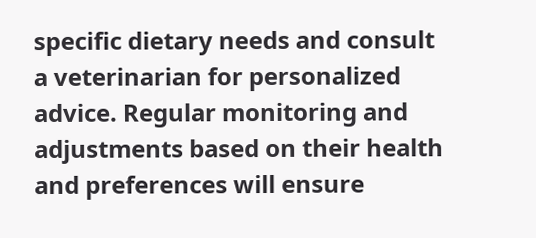specific dietary needs and consult a veterinarian for personalized advice. Regular monitoring and adjustments based on their health and preferences will ensure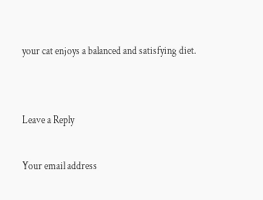your cat enjoys a balanced and satisfying diet.


Leave a Reply

Your email address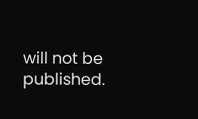will not be published.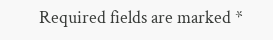Required fields are marked *